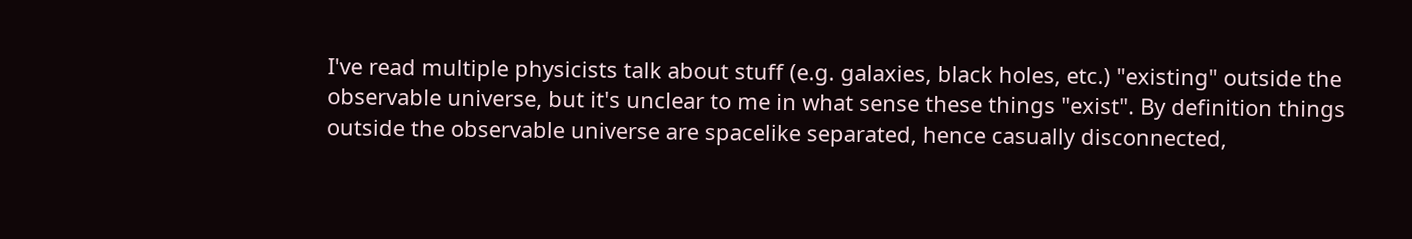I've read multiple physicists talk about stuff (e.g. galaxies, black holes, etc.) "existing" outside the observable universe, but it's unclear to me in what sense these things "exist". By definition things outside the observable universe are spacelike separated, hence casually disconnected,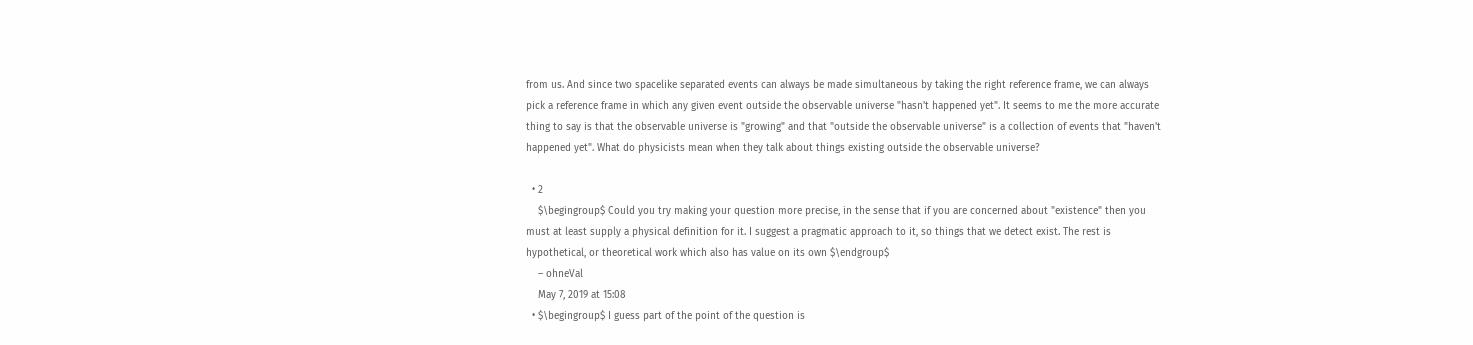from us. And since two spacelike separated events can always be made simultaneous by taking the right reference frame, we can always pick a reference frame in which any given event outside the observable universe "hasn't happened yet". It seems to me the more accurate thing to say is that the observable universe is "growing" and that "outside the observable universe" is a collection of events that "haven't happened yet". What do physicists mean when they talk about things existing outside the observable universe?

  • 2
    $\begingroup$ Could you try making your question more precise, in the sense that if you are concerned about "existence" then you must at least supply a physical definition for it. I suggest a pragmatic approach to it, so things that we detect exist. The rest is hypothetical, or theoretical work which also has value on its own $\endgroup$
    – ohneVal
    May 7, 2019 at 15:08
  • $\begingroup$ I guess part of the point of the question is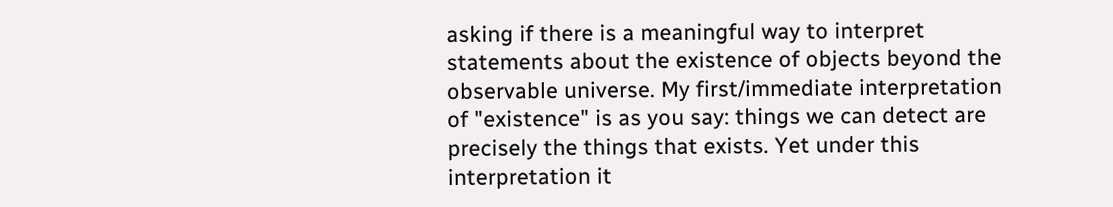asking if there is a meaningful way to interpret statements about the existence of objects beyond the observable universe. My first/immediate interpretation of "existence" is as you say: things we can detect are precisely the things that exists. Yet under this interpretation it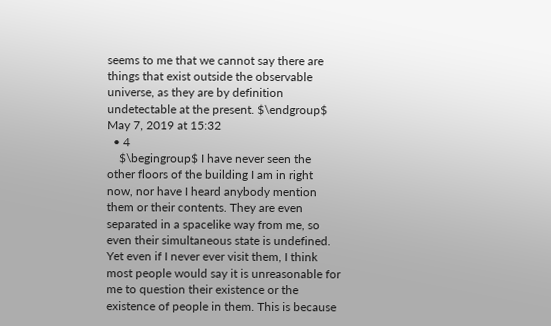seems to me that we cannot say there are things that exist outside the observable universe, as they are by definition undetectable at the present. $\endgroup$ May 7, 2019 at 15:32
  • 4
    $\begingroup$ I have never seen the other floors of the building I am in right now, nor have I heard anybody mention them or their contents. They are even separated in a spacelike way from me, so even their simultaneous state is undefined. Yet even if I never ever visit them, I think most people would say it is unreasonable for me to question their existence or the existence of people in them. This is because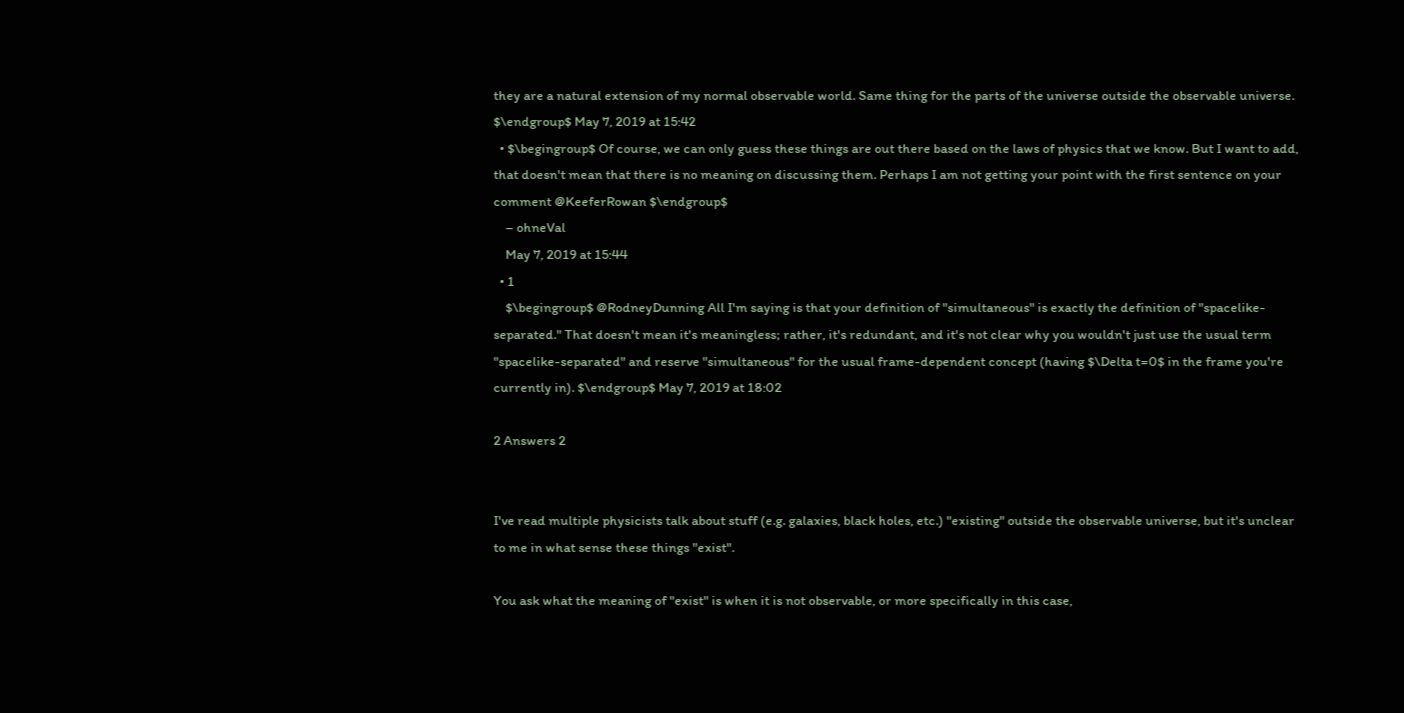they are a natural extension of my normal observable world. Same thing for the parts of the universe outside the observable universe. $\endgroup$ May 7, 2019 at 15:42
  • $\begingroup$ Of course, we can only guess these things are out there based on the laws of physics that we know. But I want to add, that doesn't mean that there is no meaning on discussing them. Perhaps I am not getting your point with the first sentence on your comment @KeeferRowan $\endgroup$
    – ohneVal
    May 7, 2019 at 15:44
  • 1
    $\begingroup$ @RodneyDunning All I'm saying is that your definition of "simultaneous" is exactly the definition of "spacelike-separated." That doesn't mean it's meaningless; rather, it's redundant, and it's not clear why you wouldn't just use the usual term "spacelike-separated" and reserve "simultaneous" for the usual frame-dependent concept (having $\Delta t=0$ in the frame you're currently in). $\endgroup$ May 7, 2019 at 18:02

2 Answers 2


I've read multiple physicists talk about stuff (e.g. galaxies, black holes, etc.) "existing" outside the observable universe, but it's unclear to me in what sense these things "exist".

You ask what the meaning of "exist" is when it is not observable, or more specifically in this case,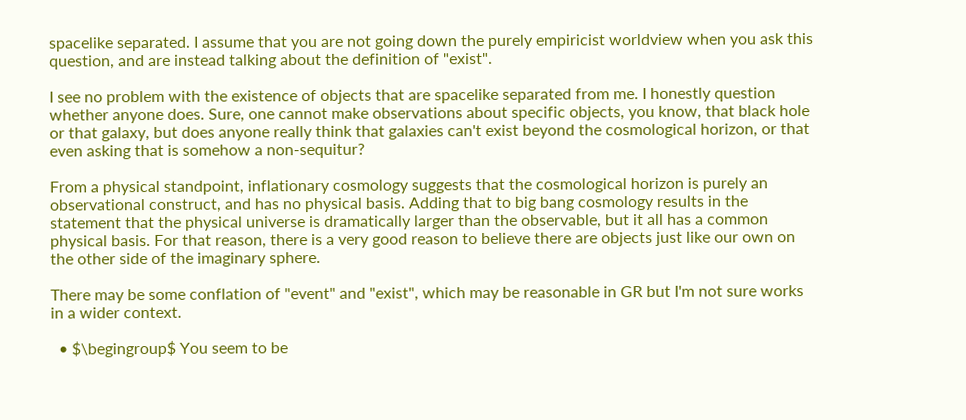spacelike separated. I assume that you are not going down the purely empiricist worldview when you ask this question, and are instead talking about the definition of "exist".

I see no problem with the existence of objects that are spacelike separated from me. I honestly question whether anyone does. Sure, one cannot make observations about specific objects, you know, that black hole or that galaxy, but does anyone really think that galaxies can't exist beyond the cosmological horizon, or that even asking that is somehow a non-sequitur?

From a physical standpoint, inflationary cosmology suggests that the cosmological horizon is purely an observational construct, and has no physical basis. Adding that to big bang cosmology results in the statement that the physical universe is dramatically larger than the observable, but it all has a common physical basis. For that reason, there is a very good reason to believe there are objects just like our own on the other side of the imaginary sphere.

There may be some conflation of "event" and "exist", which may be reasonable in GR but I'm not sure works in a wider context.

  • $\begingroup$ You seem to be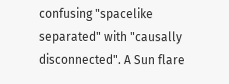confusing "spacelike separated" with "causally disconnected". A Sun flare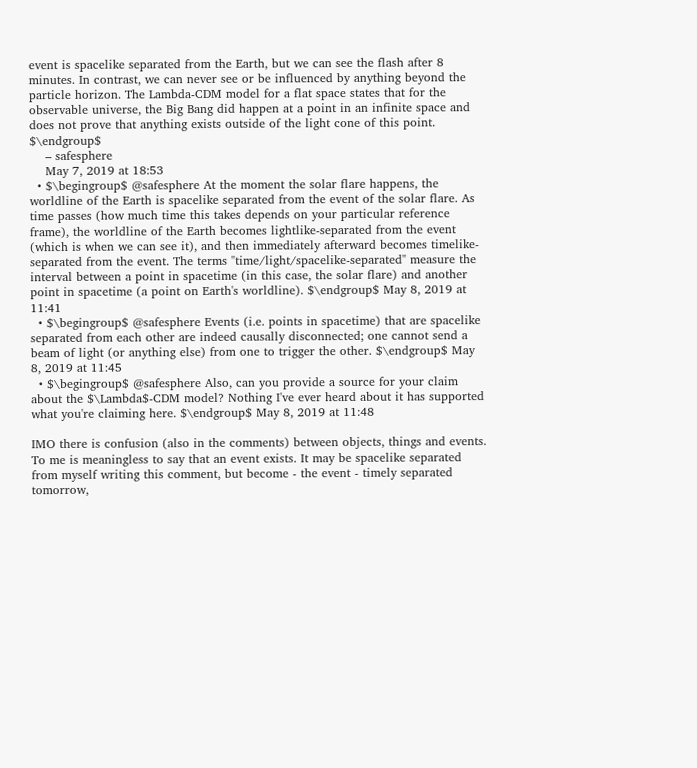event is spacelike separated from the Earth, but we can see the flash after 8 minutes. In contrast, we can never see or be influenced by anything beyond the particle horizon. The Lambda-CDM model for a flat space states that for the observable universe, the Big Bang did happen at a point in an infinite space and does not prove that anything exists outside of the light cone of this point. $\endgroup$
    – safesphere
    May 7, 2019 at 18:53
  • $\begingroup$ @safesphere At the moment the solar flare happens, the worldline of the Earth is spacelike separated from the event of the solar flare. As time passes (how much time this takes depends on your particular reference frame), the worldline of the Earth becomes lightlike-separated from the event (which is when we can see it), and then immediately afterward becomes timelike-separated from the event. The terms "time/light/spacelike-separated" measure the interval between a point in spacetime (in this case, the solar flare) and another point in spacetime (a point on Earth's worldline). $\endgroup$ May 8, 2019 at 11:41
  • $\begingroup$ @safesphere Events (i.e. points in spacetime) that are spacelike separated from each other are indeed causally disconnected; one cannot send a beam of light (or anything else) from one to trigger the other. $\endgroup$ May 8, 2019 at 11:45
  • $\begingroup$ @safesphere Also, can you provide a source for your claim about the $\Lambda$-CDM model? Nothing I've ever heard about it has supported what you're claiming here. $\endgroup$ May 8, 2019 at 11:48

IMO there is confusion (also in the comments) between objects, things and events. To me is meaningless to say that an event exists. It may be spacelike separated from myself writing this comment, but become - the event - timely separated tomorrow,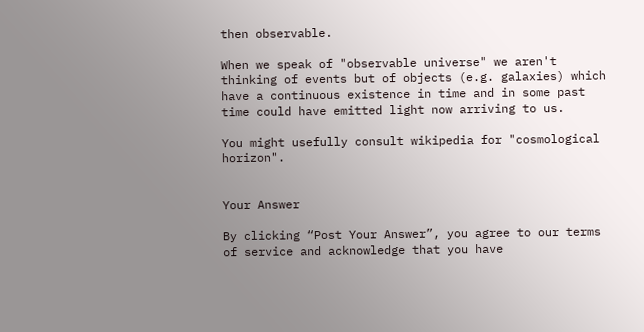then observable.

When we speak of "observable universe" we aren't thinking of events but of objects (e.g. galaxies) which have a continuous existence in time and in some past time could have emitted light now arriving to us.

You might usefully consult wikipedia for "cosmological horizon".


Your Answer

By clicking “Post Your Answer”, you agree to our terms of service and acknowledge that you have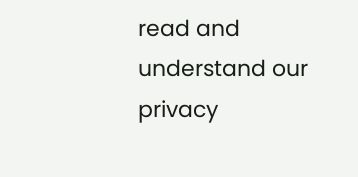read and understand our privacy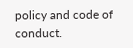policy and code of conduct.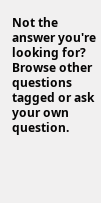Not the answer you're looking for? Browse other questions tagged or ask your own question.